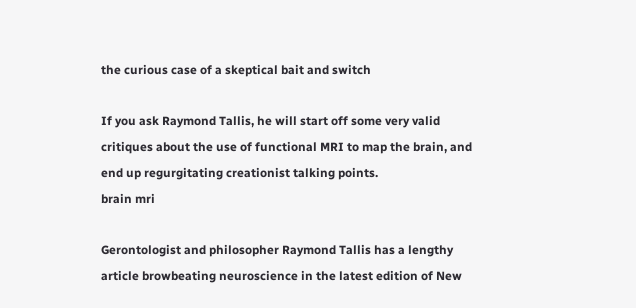the curious case of a skeptical bait and switch

If you ask Raymond Tallis, he will start off some very valid critiques about the use of functional MRI to map the brain, and end up regurgitating creationist talking points.
brain mri

Gerontologist and philosopher Raymond Tallis has a lengthy article browbeating neuroscience in the latest edition of New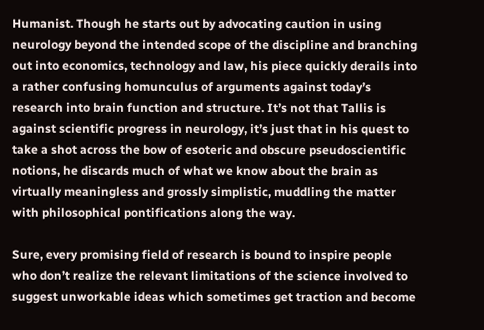Humanist. Though he starts out by advocating caution in using neurology beyond the intended scope of the discipline and branching out into economics, technology and law, his piece quickly derails into a rather confusing homunculus of arguments against today’s research into brain function and structure. It’s not that Tallis is against scientific progress in neurology, it’s just that in his quest to take a shot across the bow of esoteric and obscure pseudoscientific notions, he discards much of what we know about the brain as virtually meaningless and grossly simplistic, muddling the matter with philosophical pontifications along the way.

Sure, every promising field of research is bound to inspire people who don’t realize the relevant limitations of the science involved to suggest unworkable ideas which sometimes get traction and become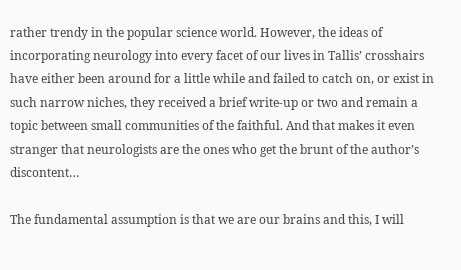rather trendy in the popular science world. However, the ideas of incorporating neurology into every facet of our lives in Tallis’ crosshairs have either been around for a little while and failed to catch on, or exist in such narrow niches, they received a brief write-up or two and remain a topic between small communities of the faithful. And that makes it even stranger that neurologists are the ones who get the brunt of the author’s discontent…

The fundamental assumption is that we are our brains and this, I will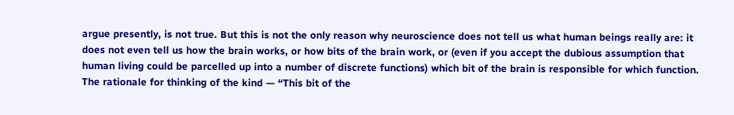argue presently, is not true. But this is not the only reason why neuroscience does not tell us what human beings really are: it does not even tell us how the brain works, or how bits of the brain work, or (even if you accept the dubious assumption that human living could be parcelled up into a number of discrete functions) which bit of the brain is responsible for which function. The rationale for thinking of the kind — “This bit of the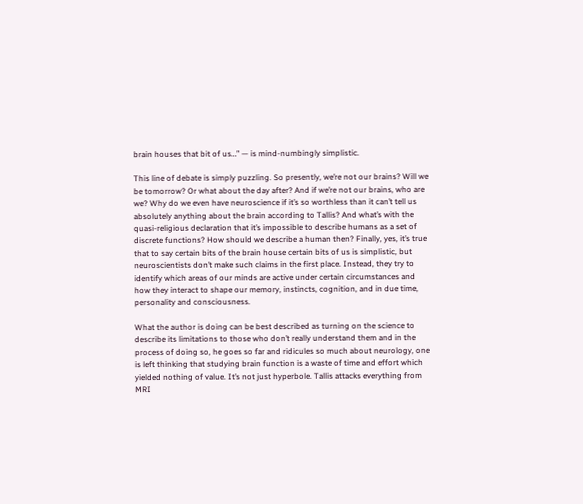brain houses that bit of us…” — is mind-numbingly simplistic.

This line of debate is simply puzzling. So presently, we’re not our brains? Will we be tomorrow? Or what about the day after? And if we’re not our brains, who are we? Why do we even have neuroscience if it’s so worthless than it can’t tell us absolutely anything about the brain according to Tallis? And what’s with the quasi-religious declaration that it’s impossible to describe humans as a set of discrete functions? How should we describe a human then? Finally, yes, it’s true that to say certain bits of the brain house certain bits of us is simplistic, but neuroscientists don’t make such claims in the first place. Instead, they try to identify which areas of our minds are active under certain circumstances and how they interact to shape our memory, instincts, cognition, and in due time, personality and consciousness.

What the author is doing can be best described as turning on the science to describe its limitations to those who don’t really understand them and in the process of doing so, he goes so far and ridicules so much about neurology, one is left thinking that studying brain function is a waste of time and effort which yielded nothing of value. It’s not just hyperbole. Tallis attacks everything from MRI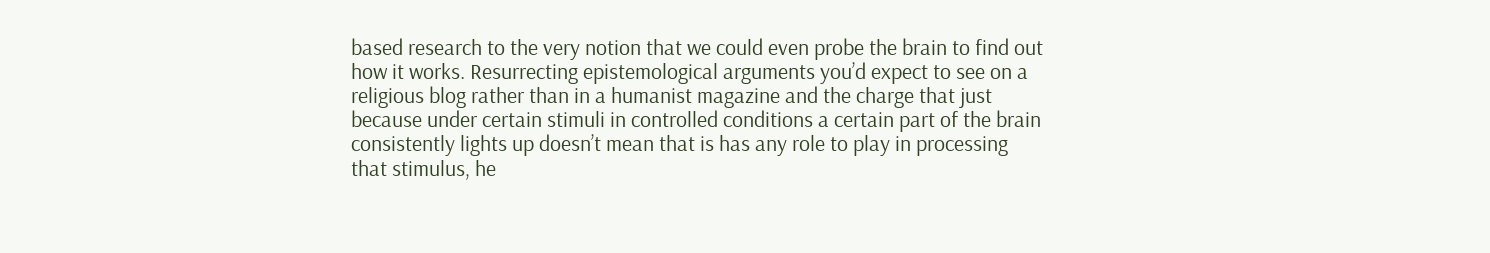based research to the very notion that we could even probe the brain to find out how it works. Resurrecting epistemological arguments you’d expect to see on a religious blog rather than in a humanist magazine and the charge that just because under certain stimuli in controlled conditions a certain part of the brain consistently lights up doesn’t mean that is has any role to play in processing that stimulus, he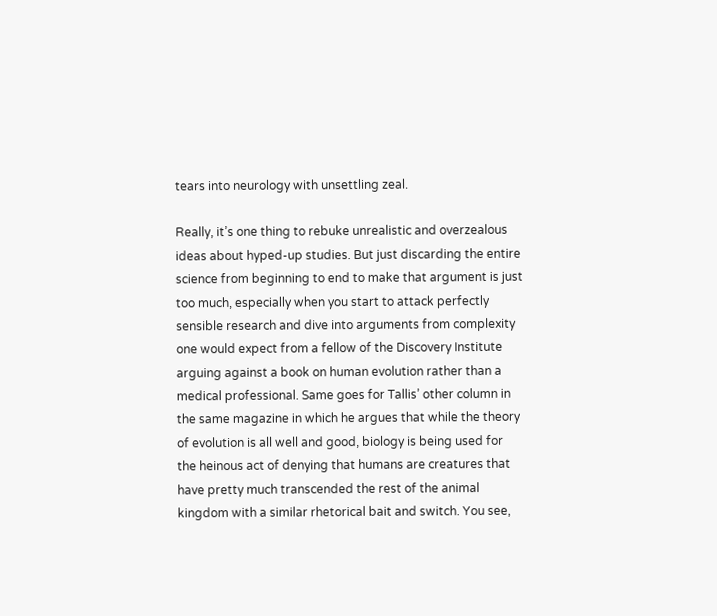tears into neurology with unsettling zeal.

Really, it’s one thing to rebuke unrealistic and overzealous ideas about hyped-up studies. But just discarding the entire science from beginning to end to make that argument is just too much, especially when you start to attack perfectly sensible research and dive into arguments from complexity one would expect from a fellow of the Discovery Institute arguing against a book on human evolution rather than a medical professional. Same goes for Tallis’ other column in the same magazine in which he argues that while the theory of evolution is all well and good, biology is being used for the heinous act of denying that humans are creatures that have pretty much transcended the rest of the animal kingdom with a similar rhetorical bait and switch. You see,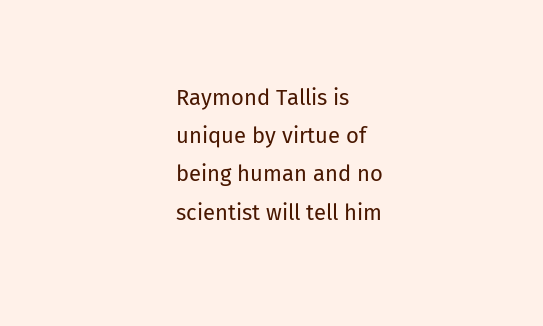Raymond Tallis is unique by virtue of being human and no scientist will tell him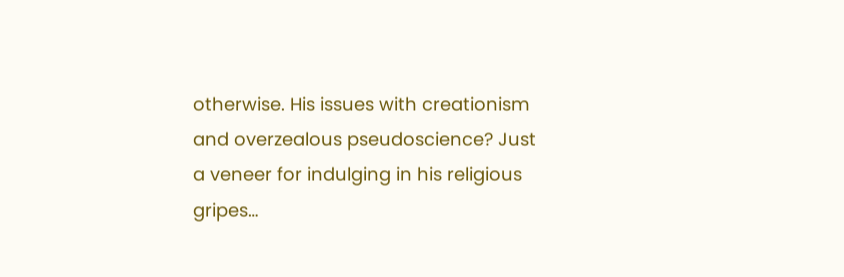otherwise. His issues with creationism and overzealous pseudoscience? Just a veneer for indulging in his religious gripes…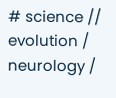# science // evolution / neurology /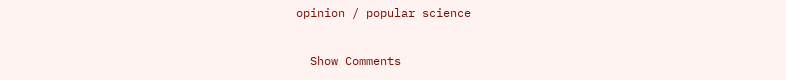opinion / popular science

  Show Comments